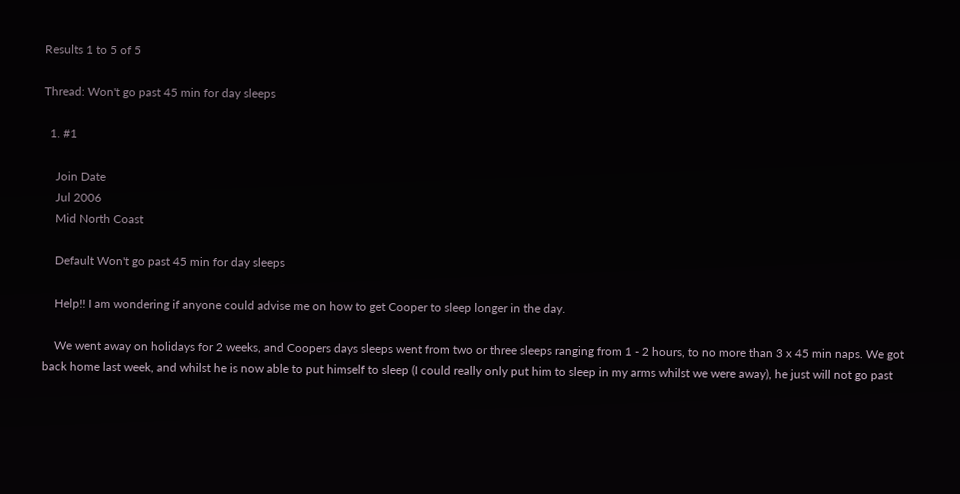Results 1 to 5 of 5

Thread: Won't go past 45 min for day sleeps

  1. #1

    Join Date
    Jul 2006
    Mid North Coast

    Default Won't go past 45 min for day sleeps

    Help!! I am wondering if anyone could advise me on how to get Cooper to sleep longer in the day.

    We went away on holidays for 2 weeks, and Coopers days sleeps went from two or three sleeps ranging from 1 - 2 hours, to no more than 3 x 45 min naps. We got back home last week, and whilst he is now able to put himself to sleep (I could really only put him to sleep in my arms whilst we were away), he just will not go past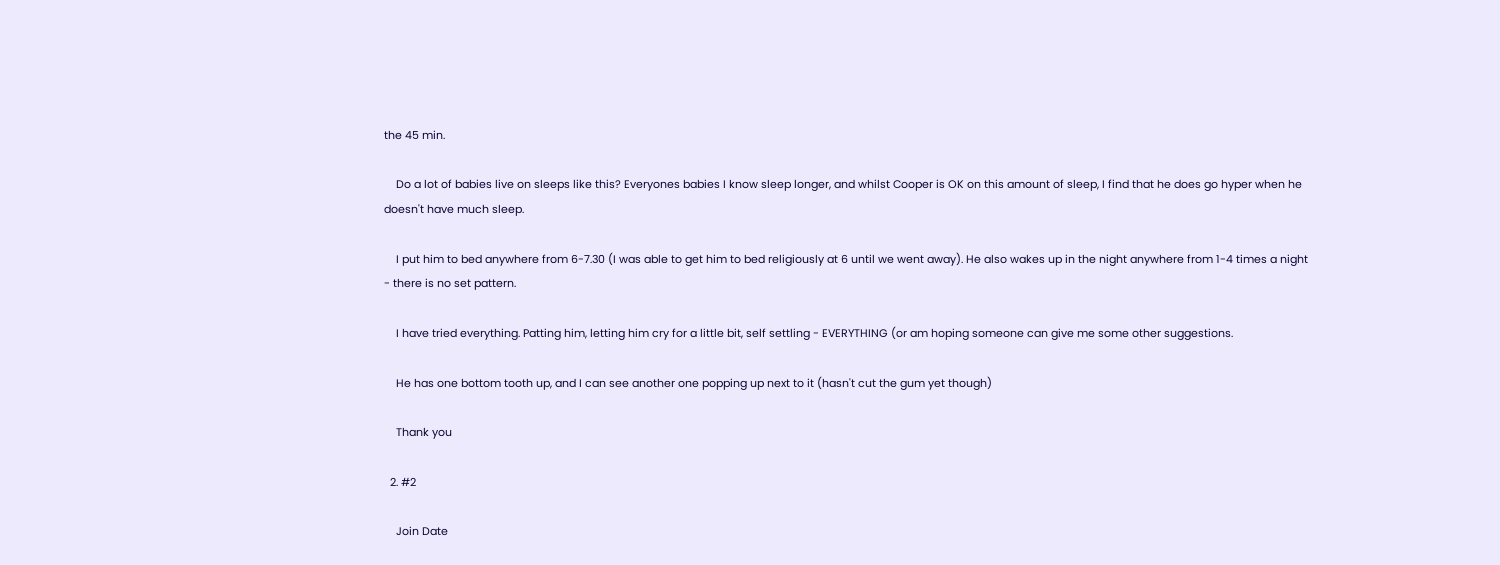the 45 min.

    Do a lot of babies live on sleeps like this? Everyones babies I know sleep longer, and whilst Cooper is OK on this amount of sleep, I find that he does go hyper when he doesn't have much sleep.

    I put him to bed anywhere from 6-7.30 (I was able to get him to bed religiously at 6 until we went away). He also wakes up in the night anywhere from 1-4 times a night - there is no set pattern.

    I have tried everything. Patting him, letting him cry for a little bit, self settling - EVERYTHING (or am hoping someone can give me some other suggestions.

    He has one bottom tooth up, and I can see another one popping up next to it (hasn't cut the gum yet though)

    Thank you

  2. #2

    Join Date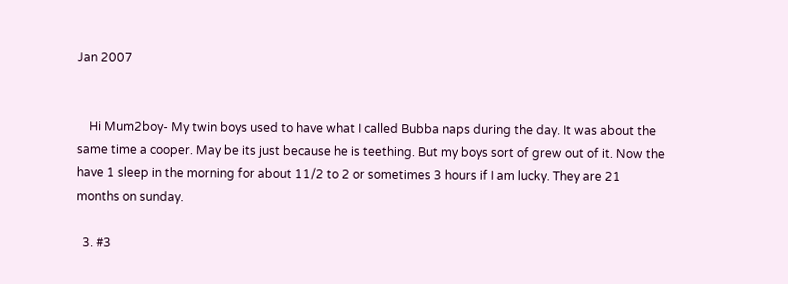Jan 2007


    Hi Mum2boy- My twin boys used to have what I called Bubba naps during the day. It was about the same time a cooper. May be its just because he is teething. But my boys sort of grew out of it. Now the have 1 sleep in the morning for about 11/2 to 2 or sometimes 3 hours if I am lucky. They are 21 months on sunday.

  3. #3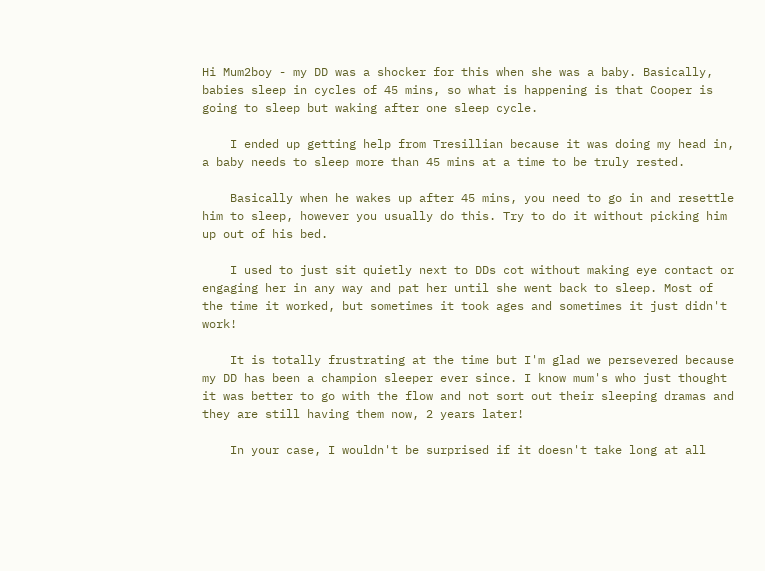Hi Mum2boy - my DD was a shocker for this when she was a baby. Basically, babies sleep in cycles of 45 mins, so what is happening is that Cooper is going to sleep but waking after one sleep cycle.

    I ended up getting help from Tresillian because it was doing my head in, a baby needs to sleep more than 45 mins at a time to be truly rested.

    Basically when he wakes up after 45 mins, you need to go in and resettle him to sleep, however you usually do this. Try to do it without picking him up out of his bed.

    I used to just sit quietly next to DDs cot without making eye contact or engaging her in any way and pat her until she went back to sleep. Most of the time it worked, but sometimes it took ages and sometimes it just didn't work!

    It is totally frustrating at the time but I'm glad we persevered because my DD has been a champion sleeper ever since. I know mum's who just thought it was better to go with the flow and not sort out their sleeping dramas and they are still having them now, 2 years later!

    In your case, I wouldn't be surprised if it doesn't take long at all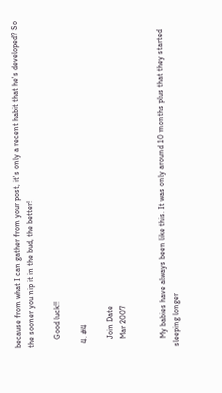because from what I can gather from your post, it's only a recent habit that he's developed? So the sooner you nip it in the bud, the better!

    Good luck!!

  4. #4

    Join Date
    Mar 2007


    My babies have always been like this. It was only around 10 months plus that they started sleeping longer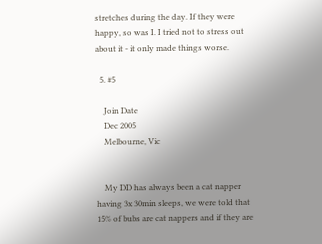stretches during the day. If they were happy, so was I. I tried not to stress out about it - it only made things worse.

  5. #5

    Join Date
    Dec 2005
    Melbourne, Vic


    My DD has always been a cat napper having 3x 30min sleeps, we were told that 15% of bubs are cat nappers and if they are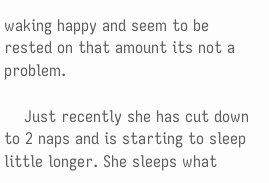waking happy and seem to be rested on that amount its not a problem.

    Just recently she has cut down to 2 naps and is starting to sleep little longer. She sleeps what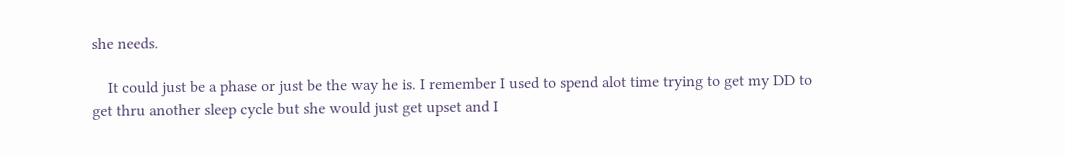she needs.

    It could just be a phase or just be the way he is. I remember I used to spend alot time trying to get my DD to get thru another sleep cycle but she would just get upset and I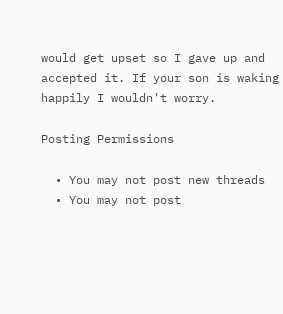would get upset so I gave up and accepted it. If your son is waking happily I wouldn't worry.

Posting Permissions

  • You may not post new threads
  • You may not post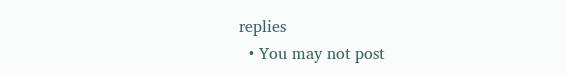replies
  • You may not post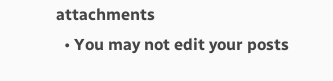attachments
  • You may not edit your posts